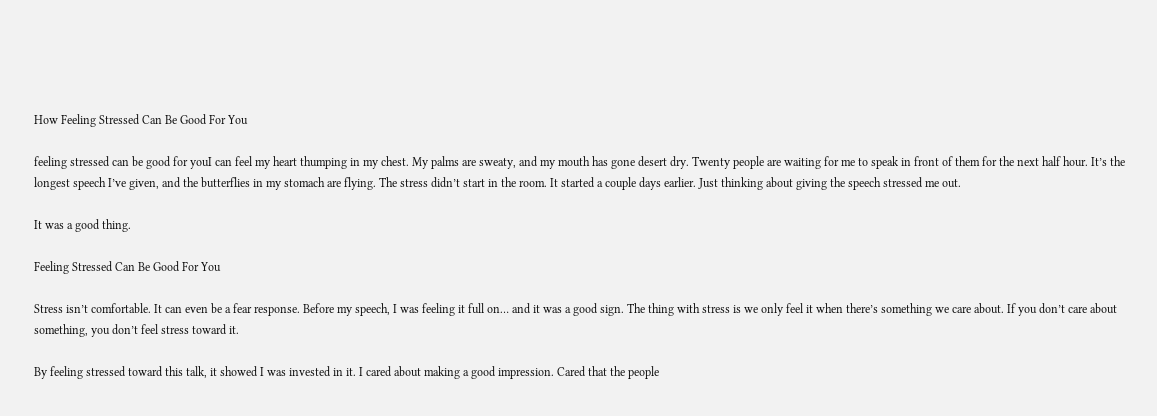How Feeling Stressed Can Be Good For You

feeling stressed can be good for youI can feel my heart thumping in my chest. My palms are sweaty, and my mouth has gone desert dry. Twenty people are waiting for me to speak in front of them for the next half hour. It’s the longest speech I’ve given, and the butterflies in my stomach are flying. The stress didn’t start in the room. It started a couple days earlier. Just thinking about giving the speech stressed me out.

It was a good thing.

Feeling Stressed Can Be Good For You

Stress isn’t comfortable. It can even be a fear response. Before my speech, I was feeling it full on… and it was a good sign. The thing with stress is we only feel it when there’s something we care about. If you don’t care about something, you don’t feel stress toward it.

By feeling stressed toward this talk, it showed I was invested in it. I cared about making a good impression. Cared that the people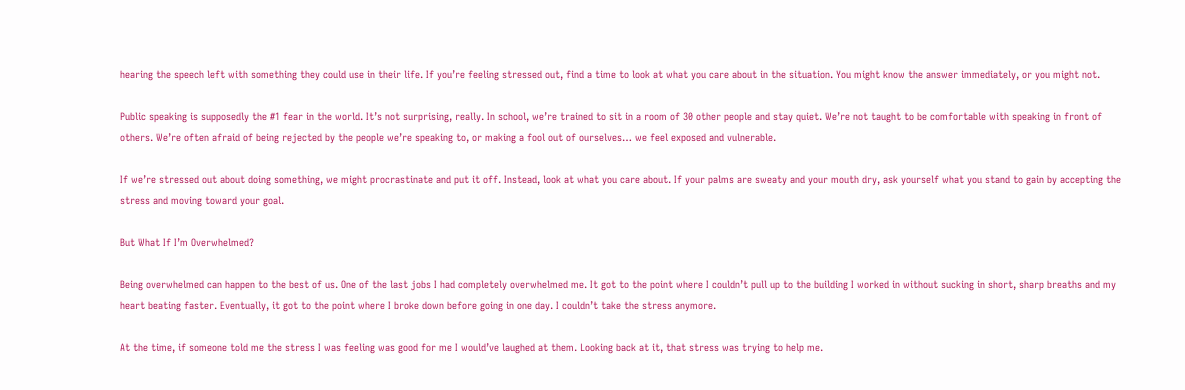hearing the speech left with something they could use in their life. If you’re feeling stressed out, find a time to look at what you care about in the situation. You might know the answer immediately, or you might not.

Public speaking is supposedly the #1 fear in the world. It’s not surprising, really. In school, we’re trained to sit in a room of 30 other people and stay quiet. We’re not taught to be comfortable with speaking in front of others. We’re often afraid of being rejected by the people we’re speaking to, or making a fool out of ourselves… we feel exposed and vulnerable.

If we’re stressed out about doing something, we might procrastinate and put it off. Instead, look at what you care about. If your palms are sweaty and your mouth dry, ask yourself what you stand to gain by accepting the stress and moving toward your goal.

But What If I’m Overwhelmed?

Being overwhelmed can happen to the best of us. One of the last jobs I had completely overwhelmed me. It got to the point where I couldn’t pull up to the building I worked in without sucking in short, sharp breaths and my heart beating faster. Eventually, it got to the point where I broke down before going in one day. I couldn’t take the stress anymore.

At the time, if someone told me the stress I was feeling was good for me I would’ve laughed at them. Looking back at it, that stress was trying to help me.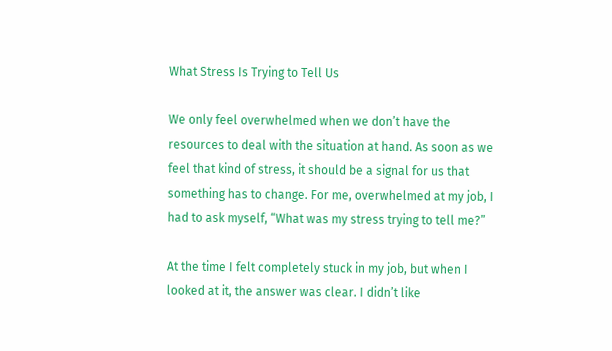What Stress Is Trying to Tell Us

We only feel overwhelmed when we don’t have the resources to deal with the situation at hand. As soon as we feel that kind of stress, it should be a signal for us that something has to change. For me, overwhelmed at my job, I had to ask myself, “What was my stress trying to tell me?”

At the time I felt completely stuck in my job, but when I looked at it, the answer was clear. I didn’t like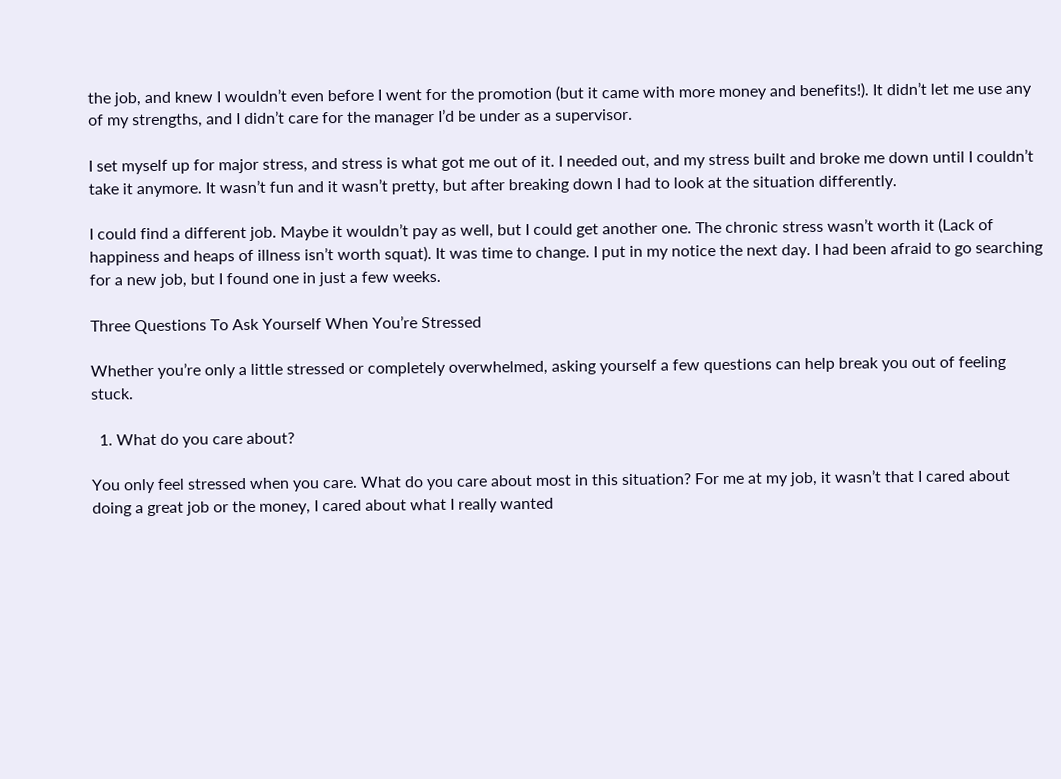the job, and knew I wouldn’t even before I went for the promotion (but it came with more money and benefits!). It didn’t let me use any of my strengths, and I didn’t care for the manager I’d be under as a supervisor.

I set myself up for major stress, and stress is what got me out of it. I needed out, and my stress built and broke me down until I couldn’t take it anymore. It wasn’t fun and it wasn’t pretty, but after breaking down I had to look at the situation differently.

I could find a different job. Maybe it wouldn’t pay as well, but I could get another one. The chronic stress wasn’t worth it (Lack of happiness and heaps of illness isn’t worth squat). It was time to change. I put in my notice the next day. I had been afraid to go searching for a new job, but I found one in just a few weeks.

Three Questions To Ask Yourself When You’re Stressed

Whether you’re only a little stressed or completely overwhelmed, asking yourself a few questions can help break you out of feeling stuck.

  1. What do you care about?

You only feel stressed when you care. What do you care about most in this situation? For me at my job, it wasn’t that I cared about doing a great job or the money, I cared about what I really wanted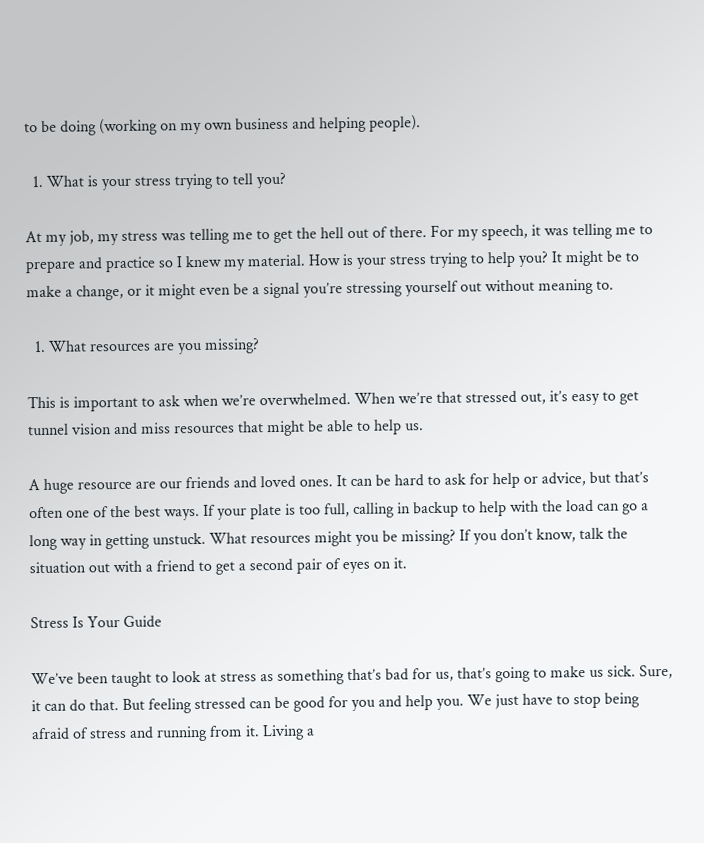to be doing (working on my own business and helping people).

  1. What is your stress trying to tell you?

At my job, my stress was telling me to get the hell out of there. For my speech, it was telling me to prepare and practice so I knew my material. How is your stress trying to help you? It might be to make a change, or it might even be a signal you’re stressing yourself out without meaning to.

  1. What resources are you missing?

This is important to ask when we’re overwhelmed. When we’re that stressed out, it’s easy to get tunnel vision and miss resources that might be able to help us.

A huge resource are our friends and loved ones. It can be hard to ask for help or advice, but that’s often one of the best ways. If your plate is too full, calling in backup to help with the load can go a long way in getting unstuck. What resources might you be missing? If you don’t know, talk the situation out with a friend to get a second pair of eyes on it.

Stress Is Your Guide

We’ve been taught to look at stress as something that’s bad for us, that’s going to make us sick. Sure, it can do that. But feeling stressed can be good for you and help you. We just have to stop being afraid of stress and running from it. Living a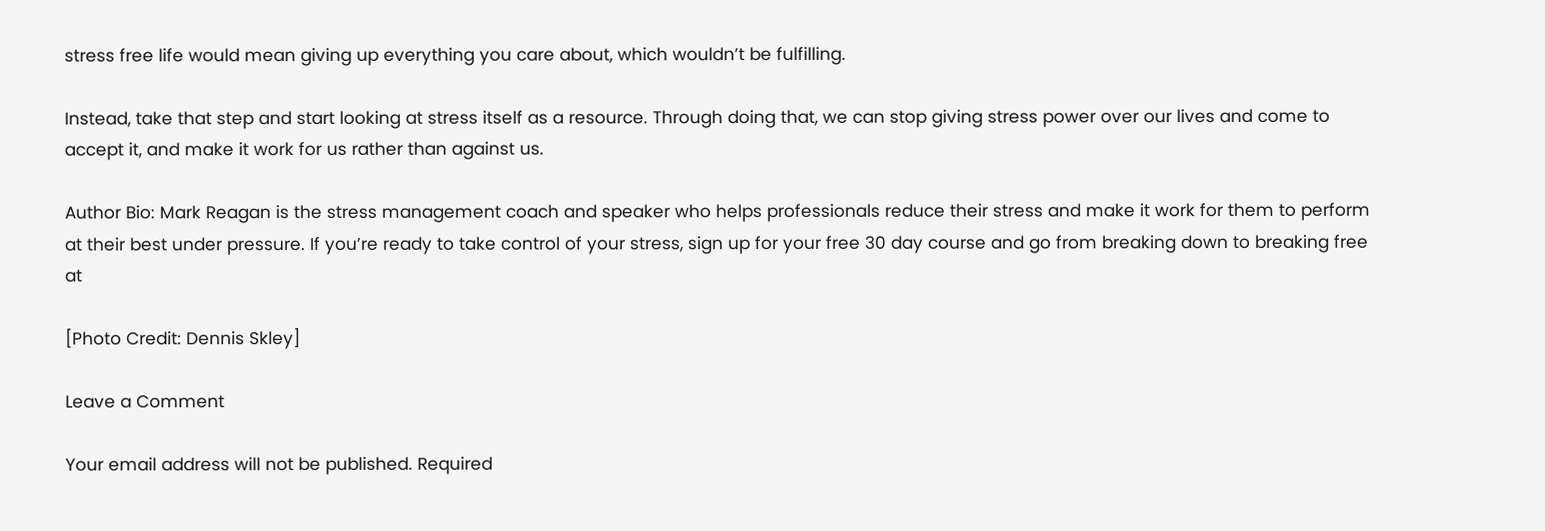stress free life would mean giving up everything you care about, which wouldn’t be fulfilling.

Instead, take that step and start looking at stress itself as a resource. Through doing that, we can stop giving stress power over our lives and come to accept it, and make it work for us rather than against us.

Author Bio: Mark Reagan is the stress management coach and speaker who helps professionals reduce their stress and make it work for them to perform at their best under pressure. If you’re ready to take control of your stress, sign up for your free 30 day course and go from breaking down to breaking free at

[Photo Credit: Dennis Skley]

Leave a Comment

Your email address will not be published. Required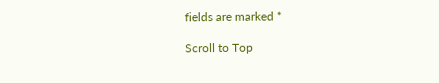fields are marked *

Scroll to Top